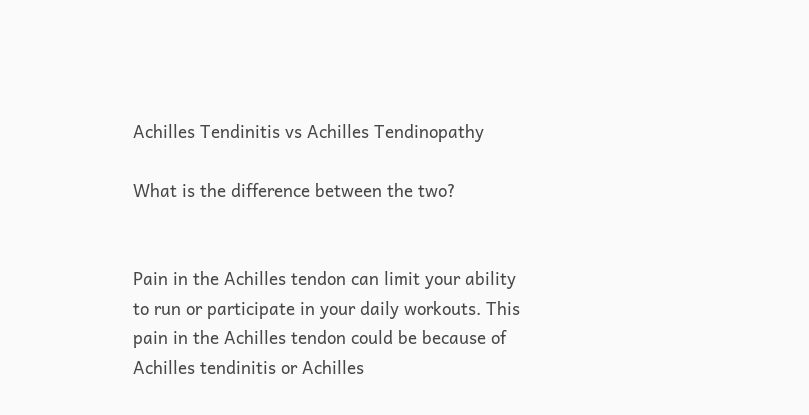Achilles Tendinitis vs Achilles Tendinopathy

What is the difference between the two?


Pain in the Achilles tendon can limit your ability to run or participate in your daily workouts. This pain in the Achilles tendon could be because of Achilles tendinitis or Achilles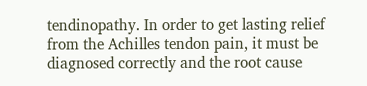tendinopathy. In order to get lasting relief from the Achilles tendon pain, it must be diagnosed correctly and the root cause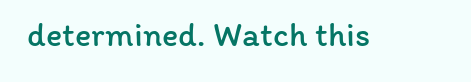determined. Watch this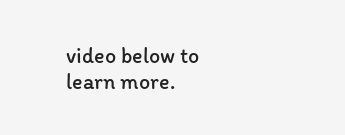video below to learn more.